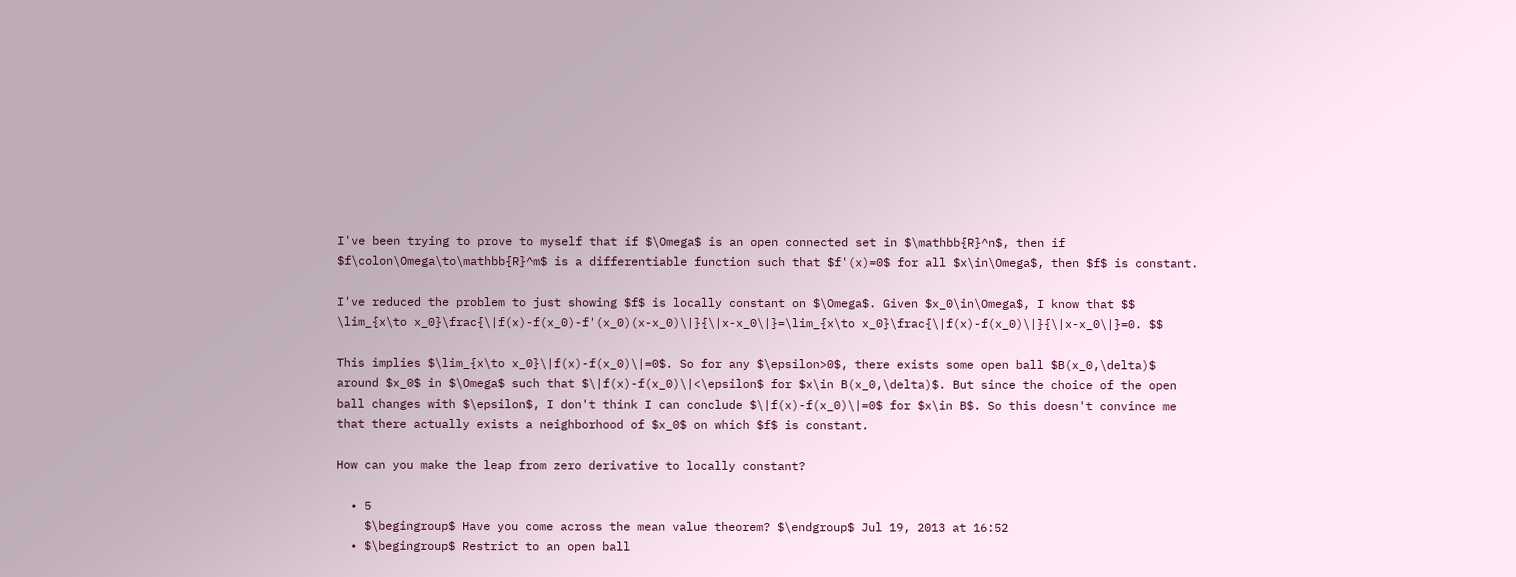I've been trying to prove to myself that if $\Omega$ is an open connected set in $\mathbb{R}^n$, then if $f\colon\Omega\to\mathbb{R}^m$ is a differentiable function such that $f'(x)=0$ for all $x\in\Omega$, then $f$ is constant.

I've reduced the problem to just showing $f$ is locally constant on $\Omega$. Given $x_0\in\Omega$, I know that $$ \lim_{x\to x_0}\frac{\|f(x)-f(x_0)-f'(x_0)(x-x_0)\|}{\|x-x_0\|}=\lim_{x\to x_0}\frac{\|f(x)-f(x_0)\|}{\|x-x_0\|}=0. $$

This implies $\lim_{x\to x_0}\|f(x)-f(x_0)\|=0$. So for any $\epsilon>0$, there exists some open ball $B(x_0,\delta)$ around $x_0$ in $\Omega$ such that $\|f(x)-f(x_0)\|<\epsilon$ for $x\in B(x_0,\delta)$. But since the choice of the open ball changes with $\epsilon$, I don't think I can conclude $\|f(x)-f(x_0)\|=0$ for $x\in B$. So this doesn't convince me that there actually exists a neighborhood of $x_0$ on which $f$ is constant.

How can you make the leap from zero derivative to locally constant?

  • 5
    $\begingroup$ Have you come across the mean value theorem? $\endgroup$ Jul 19, 2013 at 16:52
  • $\begingroup$ Restrict to an open ball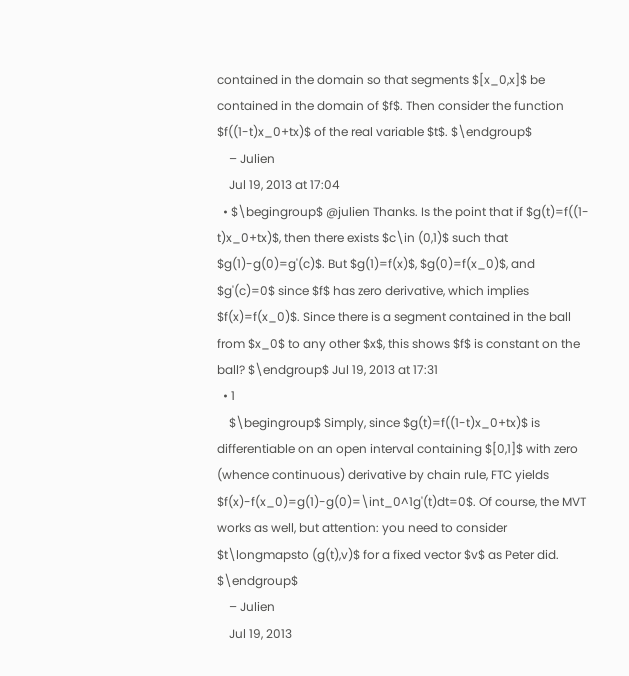contained in the domain so that segments $[x_0,x]$ be contained in the domain of $f$. Then consider the function $f((1-t)x_0+tx)$ of the real variable $t$. $\endgroup$
    – Julien
    Jul 19, 2013 at 17:04
  • $\begingroup$ @julien Thanks. Is the point that if $g(t)=f((1-t)x_0+tx)$, then there exists $c\in (0,1)$ such that $g(1)-g(0)=g'(c)$. But $g(1)=f(x)$, $g(0)=f(x_0)$, and $g'(c)=0$ since $f$ has zero derivative, which implies $f(x)=f(x_0)$. Since there is a segment contained in the ball from $x_0$ to any other $x$, this shows $f$ is constant on the ball? $\endgroup$ Jul 19, 2013 at 17:31
  • 1
    $\begingroup$ Simply, since $g(t)=f((1-t)x_0+tx)$ is differentiable on an open interval containing $[0,1]$ with zero (whence continuous) derivative by chain rule, FTC yields $f(x)-f(x_0)=g(1)-g(0)=\int_0^1g'(t)dt=0$. Of course, the MVT works as well, but attention: you need to consider $t\longmapsto (g(t),v)$ for a fixed vector $v$ as Peter did. $\endgroup$
    – Julien
    Jul 19, 2013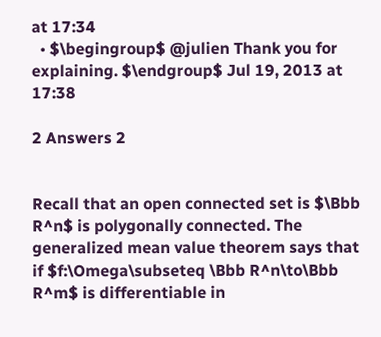at 17:34
  • $\begingroup$ @julien Thank you for explaining. $\endgroup$ Jul 19, 2013 at 17:38

2 Answers 2


Recall that an open connected set is $\Bbb R^n$ is polygonally connected. The generalized mean value theorem says that if $f:\Omega\subseteq \Bbb R^n\to\Bbb R^m$ is differentiable in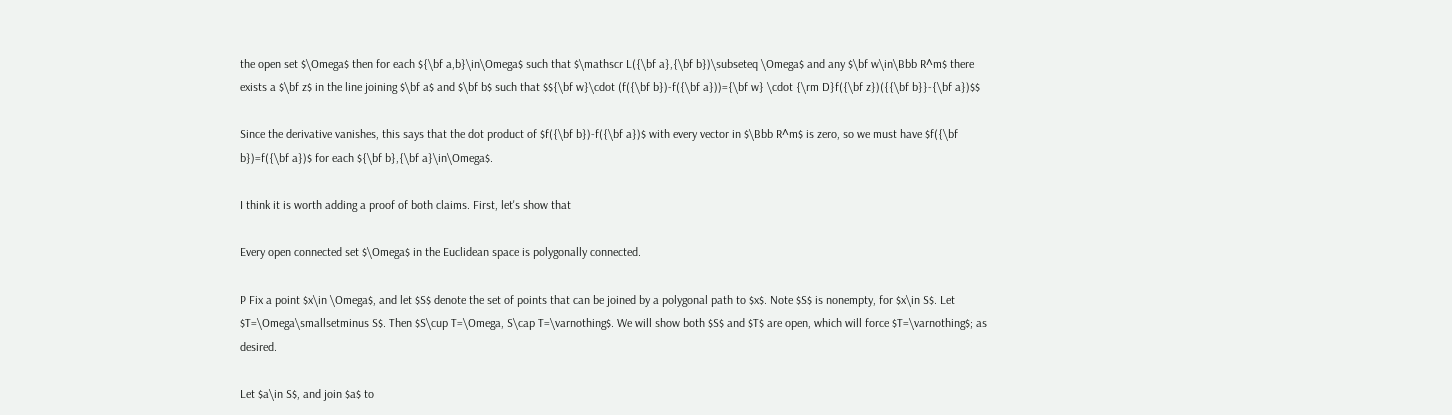the open set $\Omega$ then for each ${\bf a,b}\in\Omega$ such that $\mathscr L({\bf a},{\bf b})\subseteq \Omega$ and any $\bf w\in\Bbb R^m$ there exists a $\bf z$ in the line joining $\bf a$ and $\bf b$ such that $${\bf w}\cdot (f({\bf b})-f({\bf a}))={\bf w} \cdot {\rm D}f({\bf z})({{\bf b}}-{\bf a})$$

Since the derivative vanishes, this says that the dot product of $f({\bf b})-f({\bf a})$ with every vector in $\Bbb R^m$ is zero, so we must have $f({\bf b})=f({\bf a})$ for each ${\bf b},{\bf a}\in\Omega$.

I think it is worth adding a proof of both claims. First, let's show that

Every open connected set $\Omega$ in the Euclidean space is polygonally connected.

P Fix a point $x\in \Omega$, and let $S$ denote the set of points that can be joined by a polygonal path to $x$. Note $S$ is nonempty, for $x\in S$. Let $T=\Omega\smallsetminus S$. Then $S\cup T=\Omega, S\cap T=\varnothing$. We will show both $S$ and $T$ are open, which will force $T=\varnothing$; as desired.

Let $a\in S$, and join $a$ to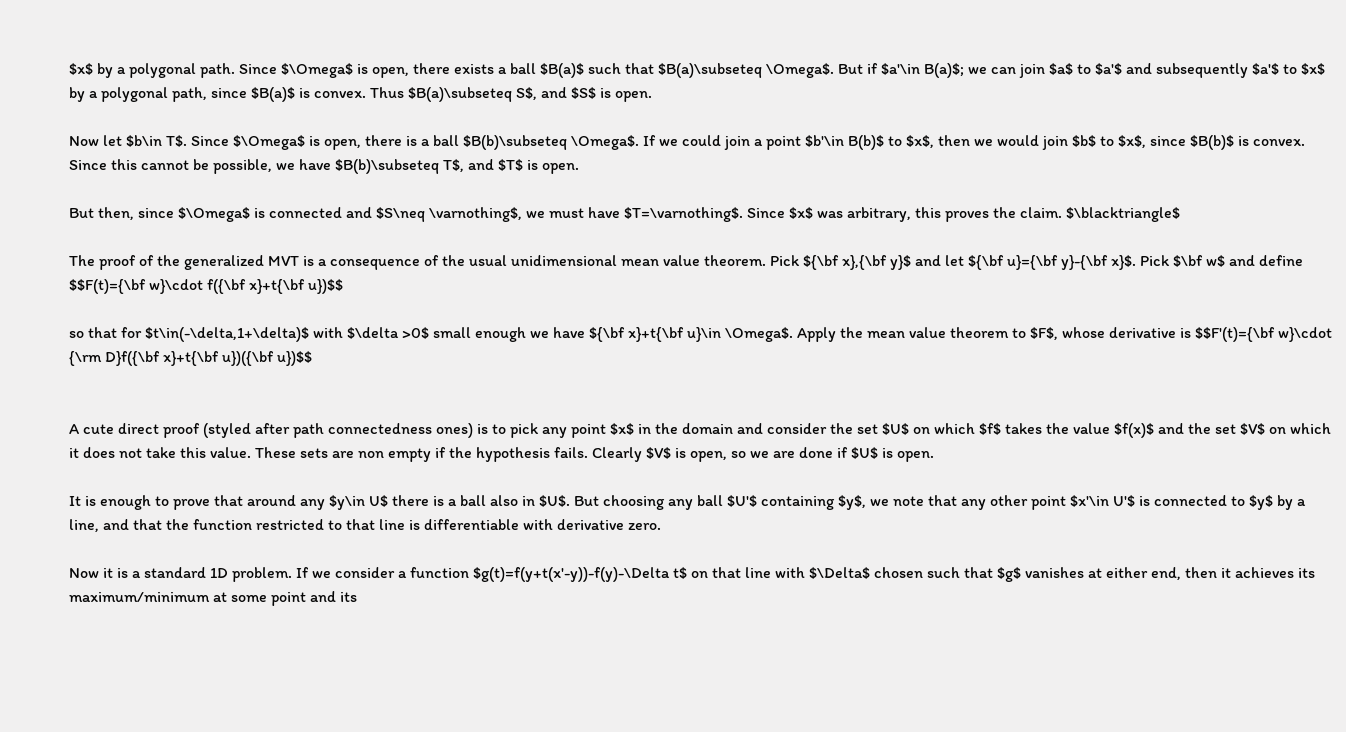$x$ by a polygonal path. Since $\Omega$ is open, there exists a ball $B(a)$ such that $B(a)\subseteq \Omega$. But if $a'\in B(a)$; we can join $a$ to $a'$ and subsequently $a'$ to $x$ by a polygonal path, since $B(a)$ is convex. Thus $B(a)\subseteq S$, and $S$ is open.

Now let $b\in T$. Since $\Omega$ is open, there is a ball $B(b)\subseteq \Omega$. If we could join a point $b'\in B(b)$ to $x$, then we would join $b$ to $x$, since $B(b)$ is convex. Since this cannot be possible, we have $B(b)\subseteq T$, and $T$ is open.

But then, since $\Omega$ is connected and $S\neq \varnothing$, we must have $T=\varnothing$. Since $x$ was arbitrary, this proves the claim. $\blacktriangle$

The proof of the generalized MVT is a consequence of the usual unidimensional mean value theorem. Pick ${\bf x},{\bf y}$ and let ${\bf u}={\bf y}-{\bf x}$. Pick $\bf w$ and define $$F(t)={\bf w}\cdot f({\bf x}+t{\bf u})$$

so that for $t\in(-\delta,1+\delta)$ with $\delta >0$ small enough we have ${\bf x}+t{\bf u}\in \Omega$. Apply the mean value theorem to $F$, whose derivative is $$F'(t)={\bf w}\cdot {\rm D}f({\bf x}+t{\bf u})({\bf u})$$


A cute direct proof (styled after path connectedness ones) is to pick any point $x$ in the domain and consider the set $U$ on which $f$ takes the value $f(x)$ and the set $V$ on which it does not take this value. These sets are non empty if the hypothesis fails. Clearly $V$ is open, so we are done if $U$ is open.

It is enough to prove that around any $y\in U$ there is a ball also in $U$. But choosing any ball $U'$ containing $y$, we note that any other point $x'\in U'$ is connected to $y$ by a line, and that the function restricted to that line is differentiable with derivative zero.

Now it is a standard 1D problem. If we consider a function $g(t)=f(y+t(x'-y))-f(y)-\Delta t$ on that line with $\Delta$ chosen such that $g$ vanishes at either end, then it achieves its maximum/minimum at some point and its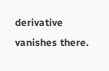derivative vanishes there.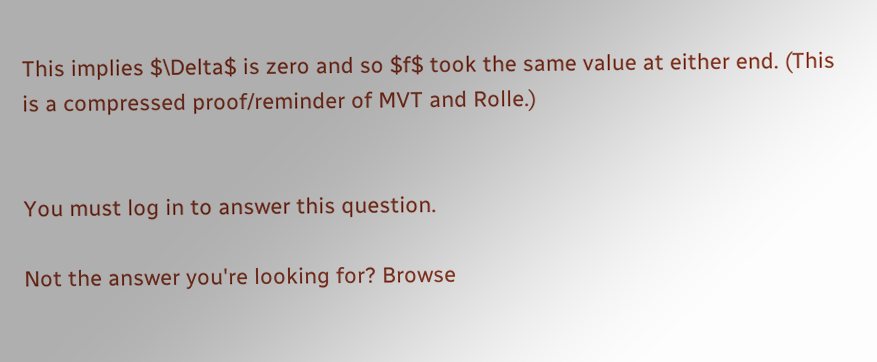This implies $\Delta$ is zero and so $f$ took the same value at either end. (This is a compressed proof/reminder of MVT and Rolle.)


You must log in to answer this question.

Not the answer you're looking for? Browse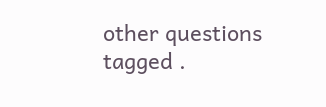other questions tagged .